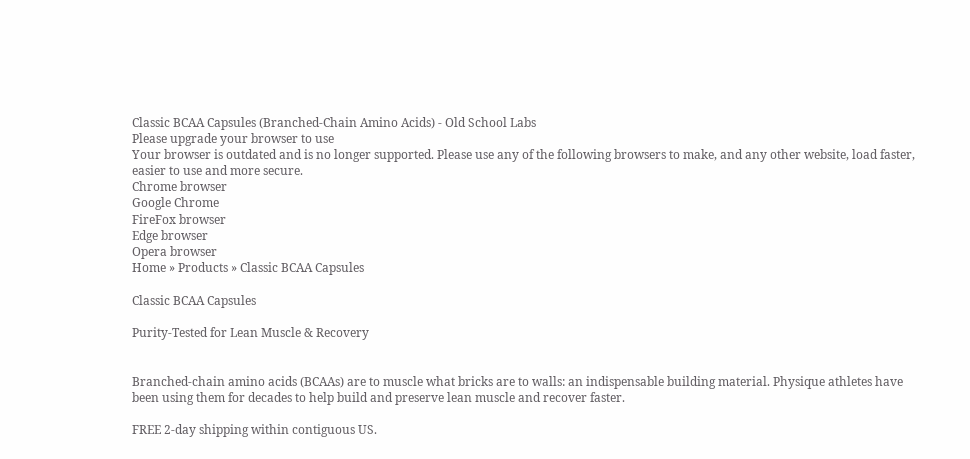Classic BCAA Capsules (Branched-Chain Amino Acids) - Old School Labs
Please upgrade your browser to use
Your browser is outdated and is no longer supported. Please use any of the following browsers to make, and any other website, load faster, easier to use and more secure.
Chrome browser
Google Chrome
FireFox browser
Edge browser
Opera browser
Home » Products » Classic BCAA Capsules

Classic BCAA Capsules

Purity-Tested for Lean Muscle & Recovery


Branched-chain amino acids (BCAAs) are to muscle what bricks are to walls: an indispensable building material. Physique athletes have been using them for decades to help build and preserve lean muscle and recover faster.

FREE 2-day shipping within contiguous US.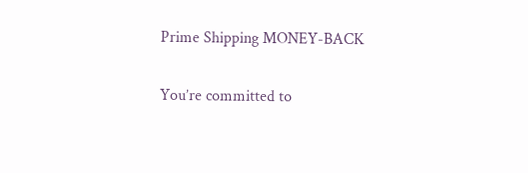Prime Shipping MONEY-BACK

You’re committed to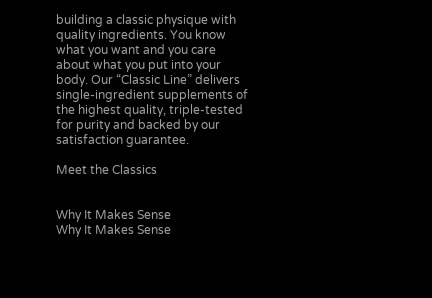building a classic physique with quality ingredients. You know what you want and you care about what you put into your body. Our “Classic Line” delivers single-ingredient supplements of the highest quality, triple-tested for purity and backed by our satisfaction guarantee.

Meet the Classics


Why It Makes Sense
Why It Makes Sense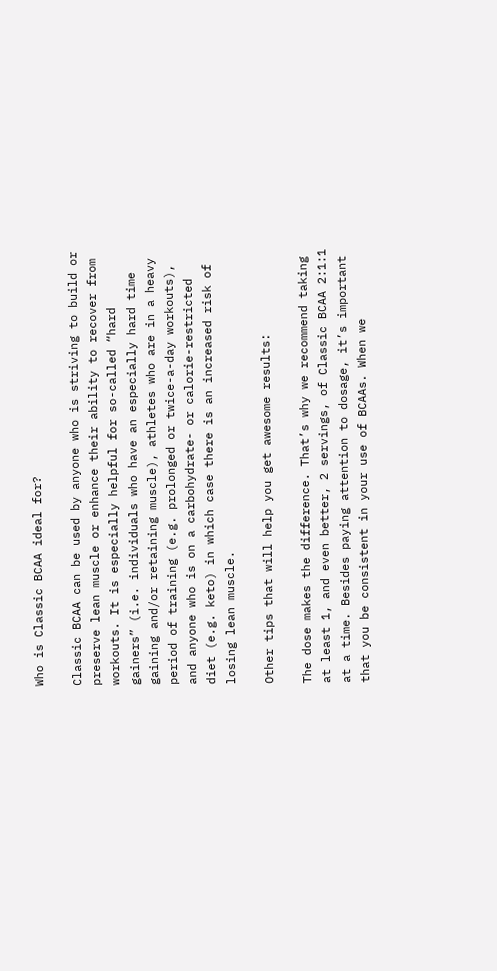Who is Classic BCAA ideal for?

Classic BCAA can be used by anyone who is striving to build or preserve lean muscle or enhance their ability to recover from workouts. It is especially helpful for so-called “hard gainers” (i.e. individuals who have an especially hard time gaining and/or retaining muscle), athletes who are in a heavy period of training (e.g. prolonged or twice-a-day workouts), and anyone who is on a carbohydrate- or calorie-restricted diet (e.g. keto) in which case there is an increased risk of losing lean muscle.

Other tips that will help you get awesome results:

The dose makes the difference. That’s why we recommend taking at least 1, and even better, 2 servings, of Classic BCAA 2:1:1 at a time. Besides paying attention to dosage, it’s important that you be consistent in your use of BCAAs. When we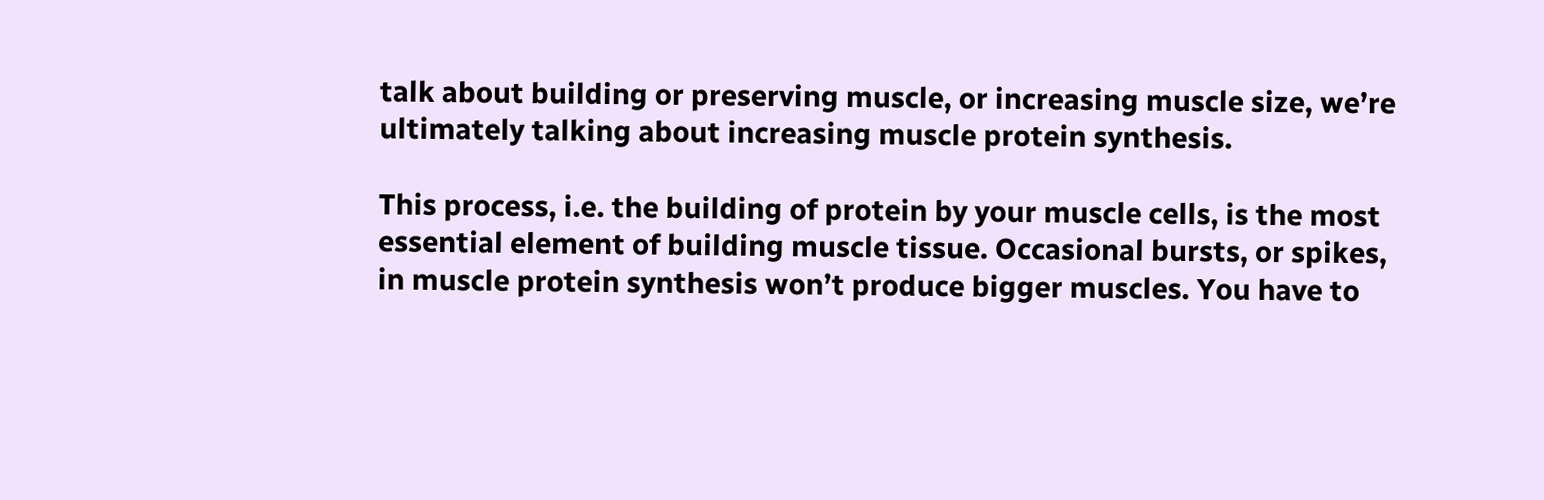talk about building or preserving muscle, or increasing muscle size, we’re ultimately talking about increasing muscle protein synthesis.

This process, i.e. the building of protein by your muscle cells, is the most essential element of building muscle tissue. Occasional bursts, or spikes, in muscle protein synthesis won’t produce bigger muscles. You have to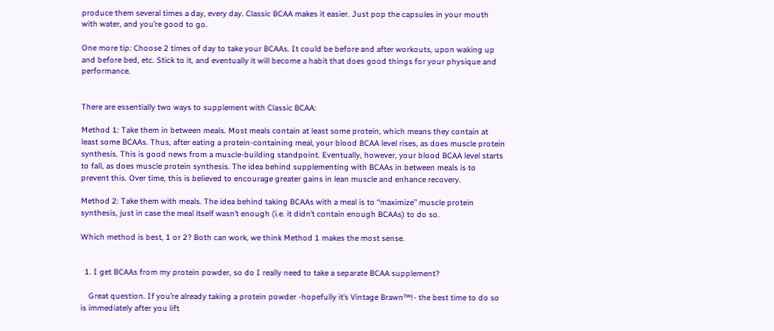produce them several times a day, every day. Classic BCAA makes it easier. Just pop the capsules in your mouth with water, and you’re good to go.

One more tip: Choose 2 times of day to take your BCAAs. It could be before and after workouts, upon waking up and before bed, etc. Stick to it, and eventually it will become a habit that does good things for your physique and performance.


There are essentially two ways to supplement with Classic BCAA:

Method 1: Take them in between meals. Most meals contain at least some protein, which means they contain at least some BCAAs. Thus, after eating a protein-containing meal, your blood BCAA level rises, as does muscle protein synthesis. This is good news from a muscle-building standpoint. Eventually, however, your blood BCAA level starts to fall, as does muscle protein synthesis. The idea behind supplementing with BCAAs in between meals is to prevent this. Over time, this is believed to encourage greater gains in lean muscle and enhance recovery.

Method 2: Take them with meals. The idea behind taking BCAAs with a meal is to “maximize” muscle protein synthesis, just in case the meal itself wasn’t enough (i.e. it didn’t contain enough BCAAs) to do so.

Which method is best, 1 or 2? Both can work, we think Method 1 makes the most sense.


  1. I get BCAAs from my protein powder, so do I really need to take a separate BCAA supplement?

    Great question. If you’re already taking a protein powder -hopefully it’s Vintage Brawn™!- the best time to do so is immediately after you lift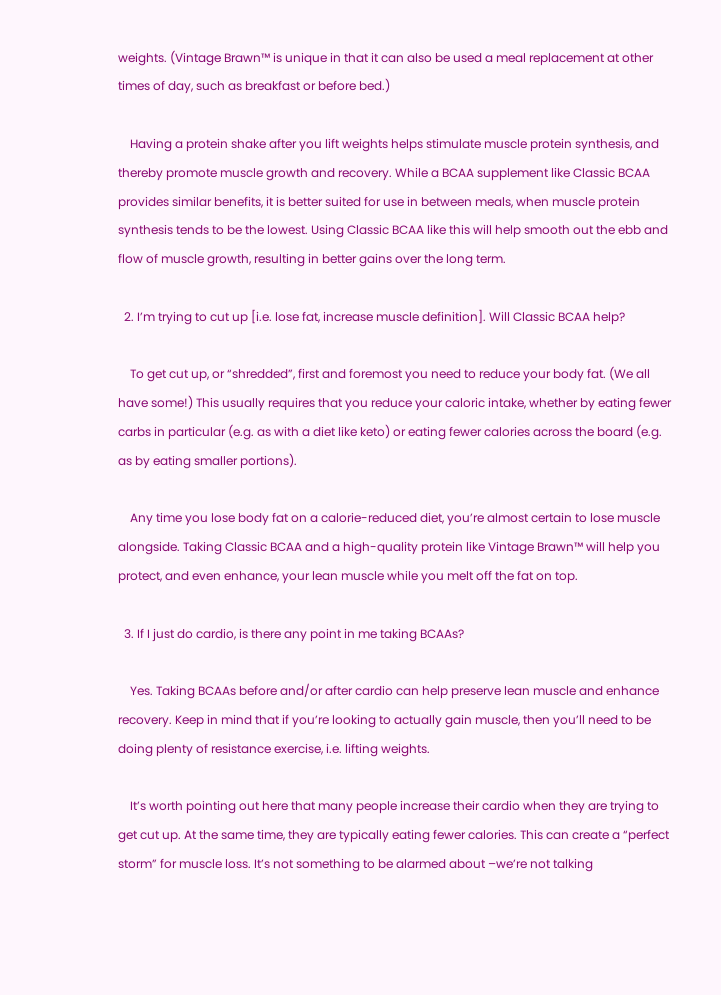weights. (Vintage Brawn™ is unique in that it can also be used a meal replacement at other times of day, such as breakfast or before bed.)

    Having a protein shake after you lift weights helps stimulate muscle protein synthesis, and thereby promote muscle growth and recovery. While a BCAA supplement like Classic BCAA provides similar benefits, it is better suited for use in between meals, when muscle protein synthesis tends to be the lowest. Using Classic BCAA like this will help smooth out the ebb and flow of muscle growth, resulting in better gains over the long term.

  2. I’m trying to cut up [i.e. lose fat, increase muscle definition]. Will Classic BCAA help?

    To get cut up, or “shredded”, first and foremost you need to reduce your body fat. (We all have some!) This usually requires that you reduce your caloric intake, whether by eating fewer carbs in particular (e.g. as with a diet like keto) or eating fewer calories across the board (e.g. as by eating smaller portions).

    Any time you lose body fat on a calorie-reduced diet, you’re almost certain to lose muscle alongside. Taking Classic BCAA and a high-quality protein like Vintage Brawn™ will help you protect, and even enhance, your lean muscle while you melt off the fat on top.

  3. If I just do cardio, is there any point in me taking BCAAs?

    Yes. Taking BCAAs before and/or after cardio can help preserve lean muscle and enhance recovery. Keep in mind that if you’re looking to actually gain muscle, then you’ll need to be doing plenty of resistance exercise, i.e. lifting weights.

    It’s worth pointing out here that many people increase their cardio when they are trying to get cut up. At the same time, they are typically eating fewer calories. This can create a “perfect storm” for muscle loss. It’s not something to be alarmed about –we’re not talking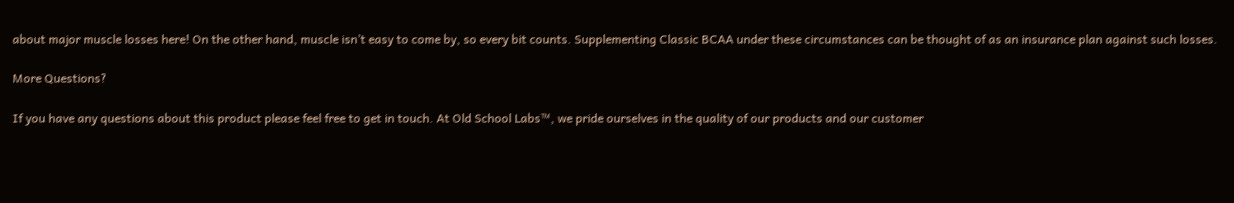about major muscle losses here! On the other hand, muscle isn’t easy to come by, so every bit counts. Supplementing Classic BCAA under these circumstances can be thought of as an insurance plan against such losses.

More Questions?

If you have any questions about this product please feel free to get in touch. At Old School Labs™, we pride ourselves in the quality of our products and our customer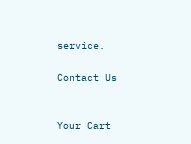service.

Contact Us


Your Cart